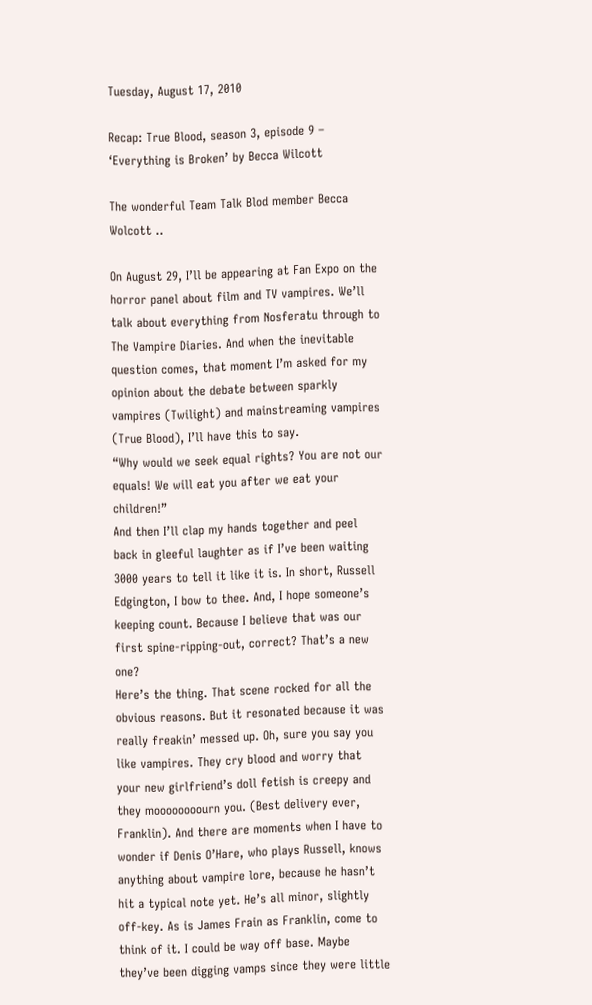Tuesday, August 17, 2010

Recap: True Blood, season 3, episode 9 – ‘Everything is Broken’ by Becca Wilcott

The wonderful Team Talk Blod member Becca Wolcott ..

On August 29, I’ll be appearing at Fan Expo on the horror panel about film and TV vampires. We’ll talk about everything from Nosferatu through to The Vampire Diaries. And when the inevitable question comes, that moment I’m asked for my opinion about the debate between sparkly vampires (Twilight) and mainstreaming vampires (True Blood), I’ll have this to say.
“Why would we seek equal rights? You are not our equals! We will eat you after we eat your children!”
And then I’ll clap my hands together and peel back in gleeful laughter as if I’ve been waiting 3000 years to tell it like it is. In short, Russell Edgington, I bow to thee. And, I hope someone’s keeping count. Because I believe that was our first spine-ripping-out, correct? That’s a new one?
Here’s the thing. That scene rocked for all the obvious reasons. But it resonated because it was really freakin’ messed up. Oh, sure you say you like vampires. They cry blood and worry that your new girlfriend’s doll fetish is creepy and they moooooooourn you. (Best delivery ever, Franklin). And there are moments when I have to wonder if Denis O’Hare, who plays Russell, knows anything about vampire lore, because he hasn’t hit a typical note yet. He’s all minor, slightly off-key. As is James Frain as Franklin, come to think of it. I could be way off base. Maybe they’ve been digging vamps since they were little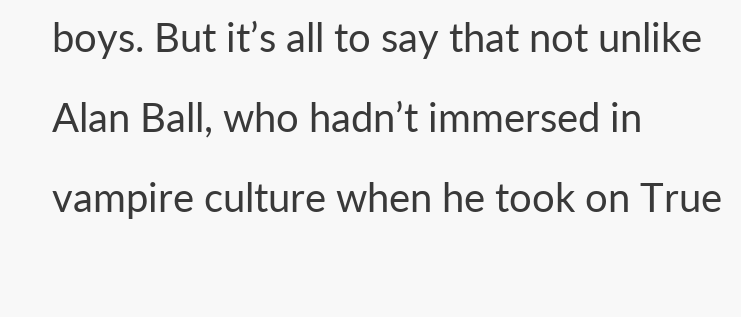boys. But it’s all to say that not unlike Alan Ball, who hadn’t immersed in vampire culture when he took on True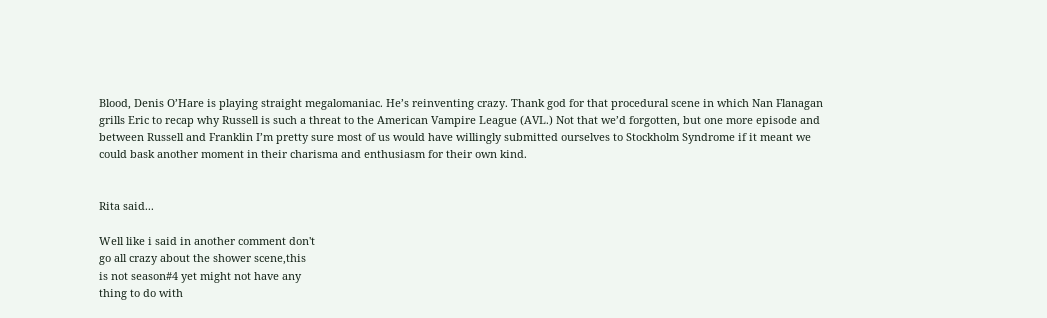Blood, Denis O’Hare is playing straight megalomaniac. He’s reinventing crazy. Thank god for that procedural scene in which Nan Flanagan grills Eric to recap why Russell is such a threat to the American Vampire League (AVL.) Not that we’d forgotten, but one more episode and between Russell and Franklin I’m pretty sure most of us would have willingly submitted ourselves to Stockholm Syndrome if it meant we could bask another moment in their charisma and enthusiasm for their own kind.


Rita said...

Well like i said in another comment don't
go all crazy about the shower scene,this
is not season#4 yet might not have any
thing to do with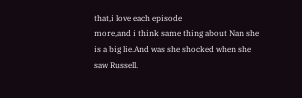that,i love each episode
more,and i think same thing about Nan she
is a big lie.And was she shocked when she
saw Russell.